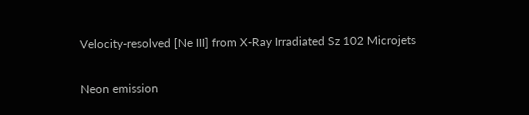Velocity-resolved [Ne III] from X-Ray Irradiated Sz 102 Microjets

Neon emission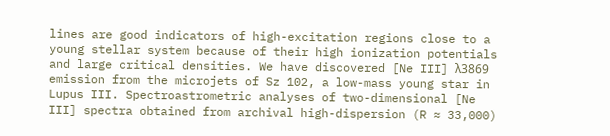lines are good indicators of high-excitation regions close to a young stellar system because of their high ionization potentials and large critical densities. We have discovered [Ne III] λ3869 emission from the microjets of Sz 102, a low-mass young star in Lupus III. Spectroastrometric analyses of two-dimensional [Ne III] spectra obtained from archival high-dispersion (R ≈ 33,000)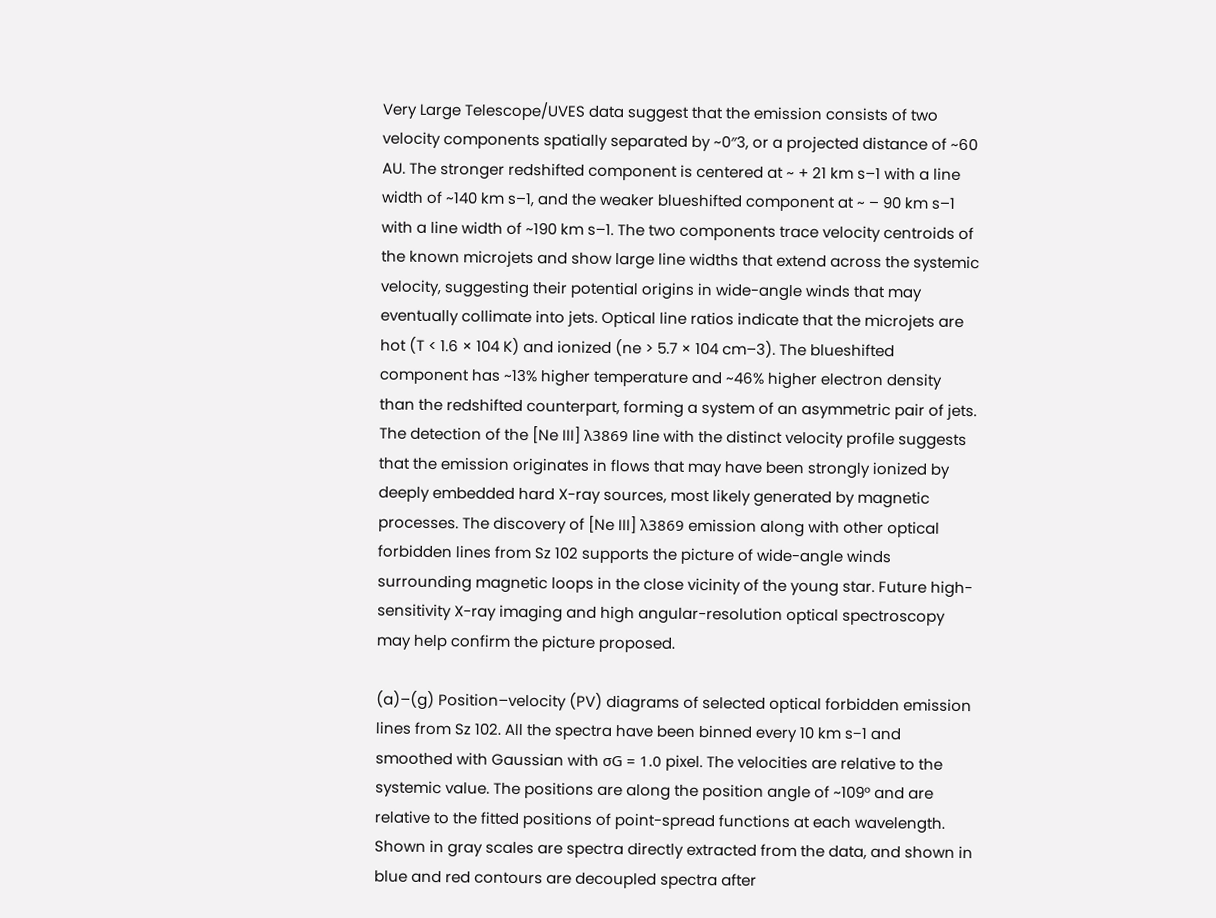Very Large Telescope/UVES data suggest that the emission consists of two velocity components spatially separated by ~0″3, or a projected distance of ~60 AU. The stronger redshifted component is centered at ~ + 21 km s–1 with a line width of ~140 km s–1, and the weaker blueshifted component at ~ – 90 km s–1 with a line width of ~190 km s–1. The two components trace velocity centroids of the known microjets and show large line widths that extend across the systemic velocity, suggesting their potential origins in wide-angle winds that may eventually collimate into jets. Optical line ratios indicate that the microjets are hot (T < 1.6 × 104 K) and ionized (ne > 5.7 × 104 cm–3). The blueshifted component has ~13% higher temperature and ~46% higher electron density than the redshifted counterpart, forming a system of an asymmetric pair of jets. The detection of the [Ne III] λ3869 line with the distinct velocity profile suggests that the emission originates in flows that may have been strongly ionized by deeply embedded hard X-ray sources, most likely generated by magnetic processes. The discovery of [Ne III] λ3869 emission along with other optical forbidden lines from Sz 102 supports the picture of wide-angle winds surrounding magnetic loops in the close vicinity of the young star. Future high-sensitivity X-ray imaging and high angular-resolution optical spectroscopy may help confirm the picture proposed.

(a)–(g) Position–velocity (PV) diagrams of selected optical forbidden emission lines from Sz 102. All the spectra have been binned every 10 km s−1 and smoothed with Gaussian with σG = 1.0 pixel. The velocities are relative to the systemic value. The positions are along the position angle of ~109° and are relative to the fitted positions of point-spread functions at each wavelength. Shown in gray scales are spectra directly extracted from the data, and shown in blue and red contours are decoupled spectra after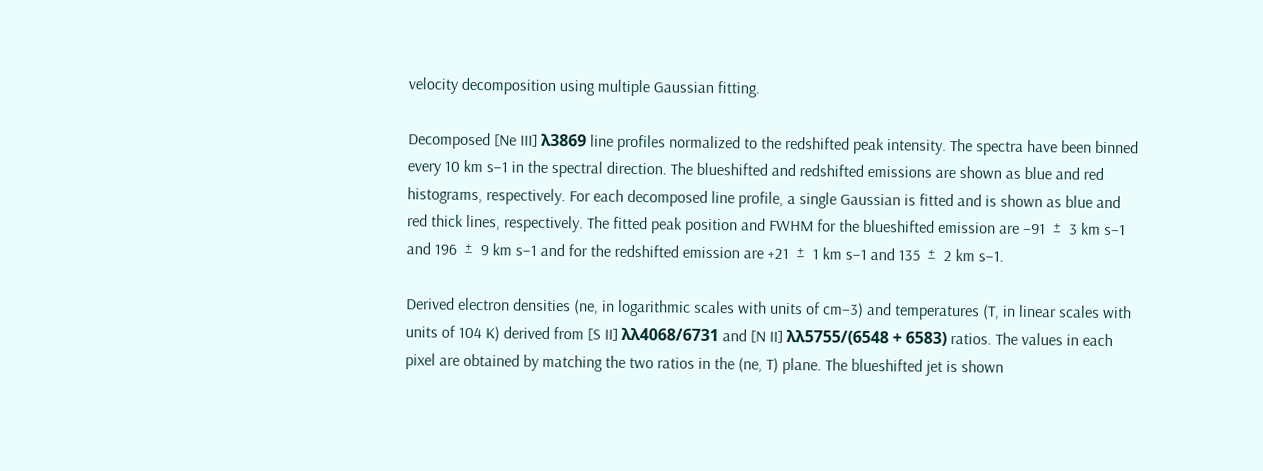velocity decomposition using multiple Gaussian fitting.

Decomposed [Ne III] λ3869 line profiles normalized to the redshifted peak intensity. The spectra have been binned every 10 km s−1 in the spectral direction. The blueshifted and redshifted emissions are shown as blue and red histograms, respectively. For each decomposed line profile, a single Gaussian is fitted and is shown as blue and red thick lines, respectively. The fitted peak position and FWHM for the blueshifted emission are −91  ±  3 km s−1 and 196  ±  9 km s−1 and for the redshifted emission are +21  ±  1 km s−1 and 135  ±  2 km s−1.

Derived electron densities (ne, in logarithmic scales with units of cm−3) and temperatures (T, in linear scales with units of 104 K) derived from [S II] λλ4068/6731 and [N II] λλ5755/(6548 + 6583) ratios. The values in each pixel are obtained by matching the two ratios in the (ne, T) plane. The blueshifted jet is shown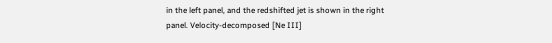in the left panel, and the redshifted jet is shown in the right panel. Velocity-decomposed [Ne III]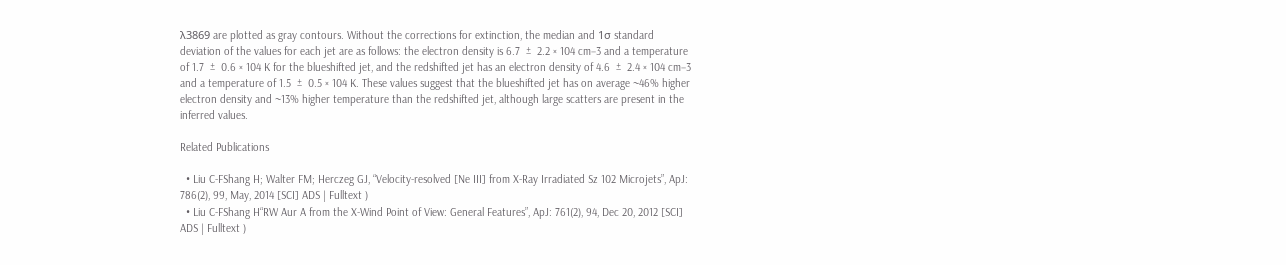λ3869 are plotted as gray contours. Without the corrections for extinction, the median and 1σ standard deviation of the values for each jet are as follows: the electron density is 6.7  ±  2.2 × 104 cm−3 and a temperature of 1.7  ±  0.6 × 104 K for the blueshifted jet, and the redshifted jet has an electron density of 4.6  ±  2.4 × 104 cm−3 and a temperature of 1.5  ±  0.5 × 104 K. These values suggest that the blueshifted jet has on average ~46% higher electron density and ~13% higher temperature than the redshifted jet, although large scatters are present in the inferred values.

Related Publications

  • Liu C-FShang H; Walter FM; Herczeg GJ, “Velocity-resolved [Ne III] from X-Ray Irradiated Sz 102 Microjets”, ApJ: 786(2), 99, May, 2014 [SCI] ADS | Fulltext )
  • Liu C-FShang H“RW Aur A from the X-Wind Point of View: General Features”, ApJ: 761(2), 94, Dec 20, 2012 [SCI] ADS | Fulltext )